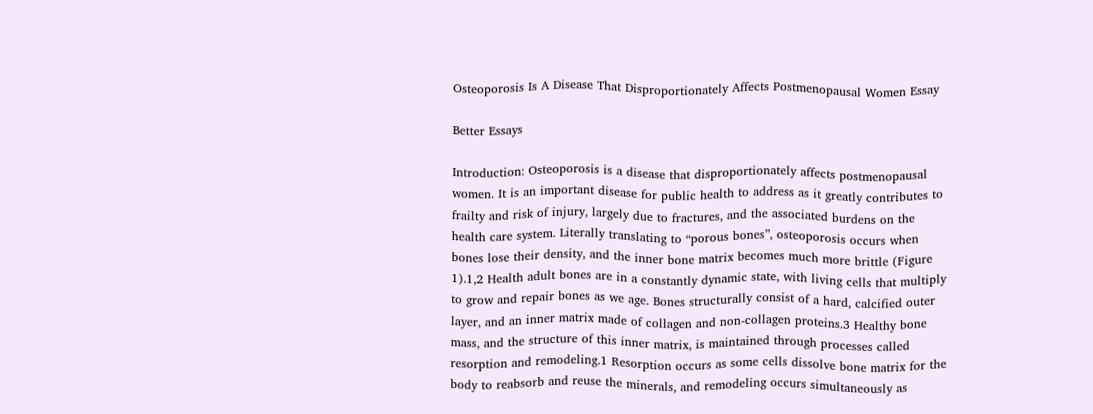Osteoporosis Is A Disease That Disproportionately Affects Postmenopausal Women Essay

Better Essays

Introduction: Osteoporosis is a disease that disproportionately affects postmenopausal women. It is an important disease for public health to address as it greatly contributes to frailty and risk of injury, largely due to fractures, and the associated burdens on the health care system. Literally translating to “porous bones”, osteoporosis occurs when bones lose their density, and the inner bone matrix becomes much more brittle (Figure 1).1,2 Health adult bones are in a constantly dynamic state, with living cells that multiply to grow and repair bones as we age. Bones structurally consist of a hard, calcified outer layer, and an inner matrix made of collagen and non-collagen proteins.3 Healthy bone mass, and the structure of this inner matrix, is maintained through processes called resorption and remodeling.1 Resorption occurs as some cells dissolve bone matrix for the body to reabsorb and reuse the minerals, and remodeling occurs simultaneously as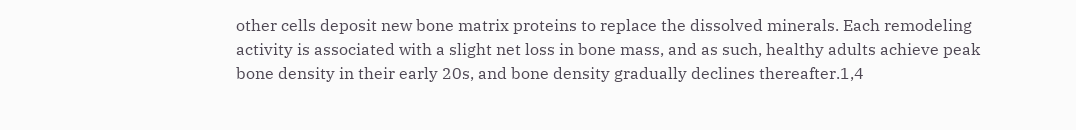other cells deposit new bone matrix proteins to replace the dissolved minerals. Each remodeling activity is associated with a slight net loss in bone mass, and as such, healthy adults achieve peak bone density in their early 20s, and bone density gradually declines thereafter.1,4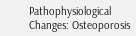Pathophysiological Changes: Osteoporosis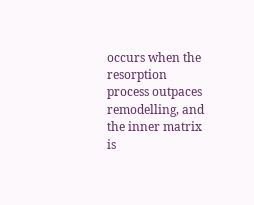occurs when the resorption process outpaces remodelling, and the inner matrix is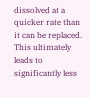dissolved at a quicker rate than it can be replaced. This ultimately leads to significantly less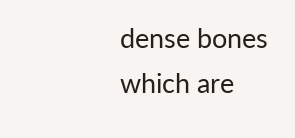dense bones which are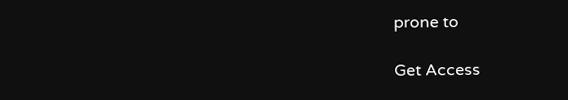prone to

Get Access